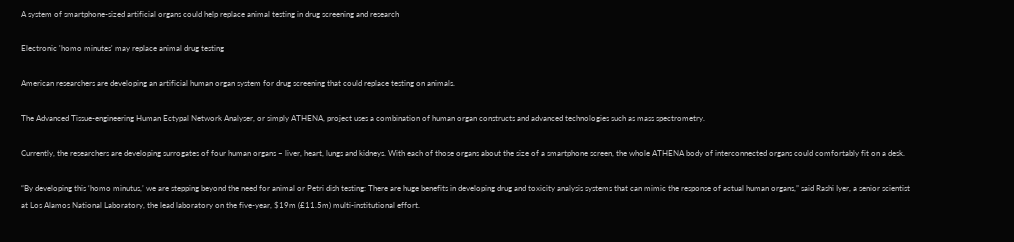A system of smartphone-sized artificial organs could help replace animal testing in drug screening and research

Electronic 'homo minutes' may replace animal drug testing

American researchers are developing an artificial human organ system for drug screening that could replace testing on animals.

The Advanced Tissue-engineering Human Ectypal Network Analyser, or simply ATHENA, project uses a combination of human organ constructs and advanced technologies such as mass spectrometry.

Currently, the researchers are developing surrogates of four human organs – liver, heart, lungs and kidneys. With each of those organs about the size of a smartphone screen, the whole ATHENA body of interconnected organs could comfortably fit on a desk.

“By developing this ‘homo minutus,’ we are stepping beyond the need for animal or Petri dish testing: There are huge benefits in developing drug and toxicity analysis systems that can mimic the response of actual human organs,” said Rashi Iyer, a senior scientist at Los Alamos National Laboratory, the lead laboratory on the five-year, $19m (£11.5m) multi-institutional effort.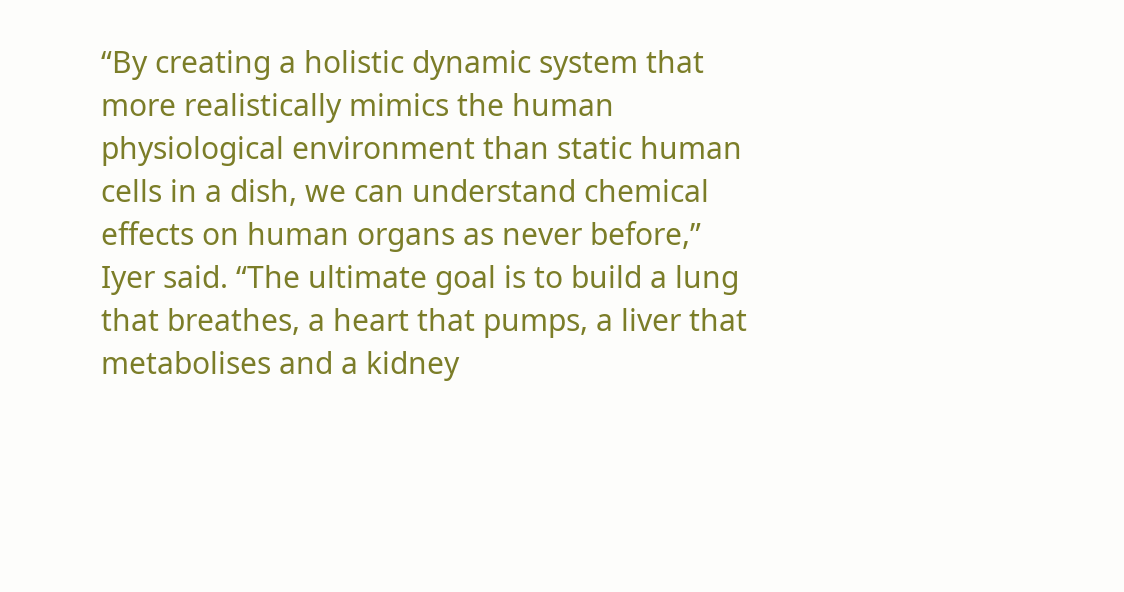“By creating a holistic dynamic system that more realistically mimics the human physiological environment than static human cells in a dish, we can understand chemical effects on human organs as never before,” Iyer said. “The ultimate goal is to build a lung that breathes, a heart that pumps, a liver that metabolises and a kidney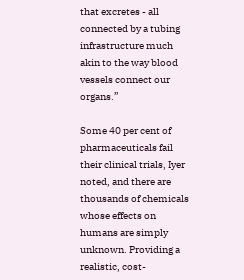that excretes - all connected by a tubing infrastructure much akin to the way blood vessels connect our organs.”

Some 40 per cent of pharmaceuticals fail their clinical trials, Iyer noted, and there are thousands of chemicals whose effects on humans are simply unknown. Providing a realistic, cost-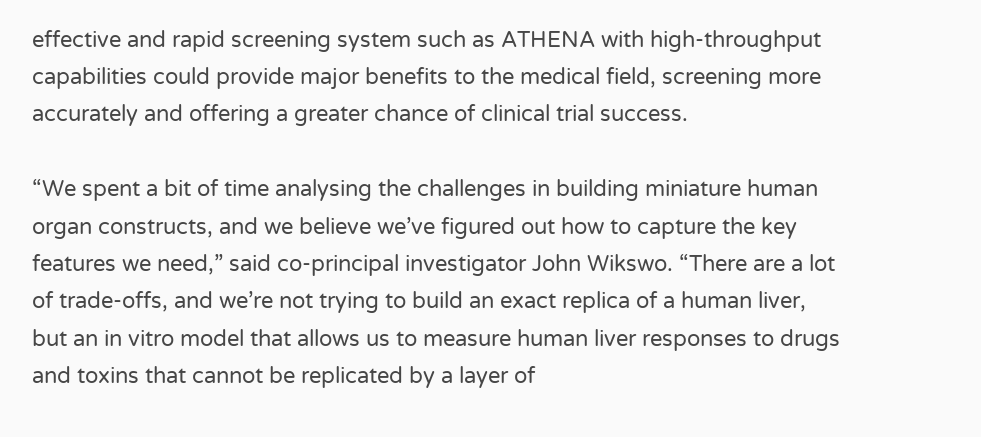effective and rapid screening system such as ATHENA with high-throughput capabilities could provide major benefits to the medical field, screening more accurately and offering a greater chance of clinical trial success.

“We spent a bit of time analysing the challenges in building miniature human organ constructs, and we believe we’ve figured out how to capture the key features we need,” said co-principal investigator John Wikswo. “There are a lot of trade-offs, and we’re not trying to build an exact replica of a human liver, but an in vitro model that allows us to measure human liver responses to drugs and toxins that cannot be replicated by a layer of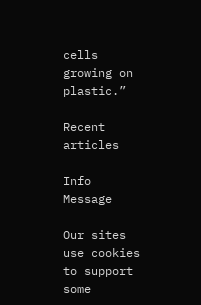cells growing on plastic.”

Recent articles

Info Message

Our sites use cookies to support some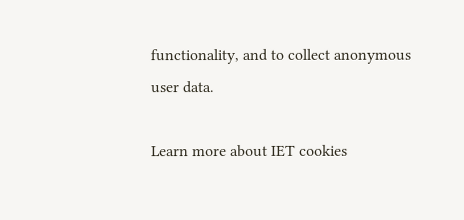functionality, and to collect anonymous user data.

Learn more about IET cookies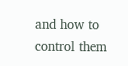and how to control them